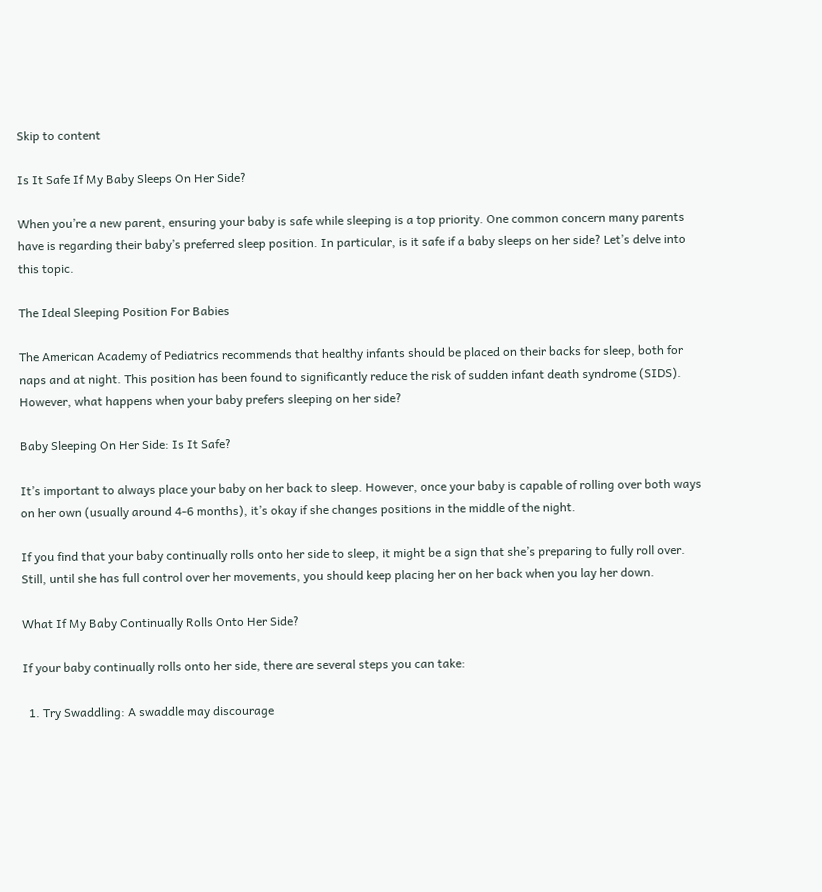Skip to content

Is It Safe If My Baby Sleeps On Her Side?

When you’re a new parent, ensuring your baby is safe while sleeping is a top priority. One common concern many parents have is regarding their baby’s preferred sleep position. In particular, is it safe if a baby sleeps on her side? Let’s delve into this topic.

The Ideal Sleeping Position For Babies

The American Academy of Pediatrics recommends that healthy infants should be placed on their backs for sleep, both for naps and at night. This position has been found to significantly reduce the risk of sudden infant death syndrome (SIDS). However, what happens when your baby prefers sleeping on her side?

Baby Sleeping On Her Side: Is It Safe?

It’s important to always place your baby on her back to sleep. However, once your baby is capable of rolling over both ways on her own (usually around 4-6 months), it’s okay if she changes positions in the middle of the night.

If you find that your baby continually rolls onto her side to sleep, it might be a sign that she’s preparing to fully roll over. Still, until she has full control over her movements, you should keep placing her on her back when you lay her down.

What If My Baby Continually Rolls Onto Her Side?

If your baby continually rolls onto her side, there are several steps you can take:

  1. Try Swaddling: A swaddle may discourage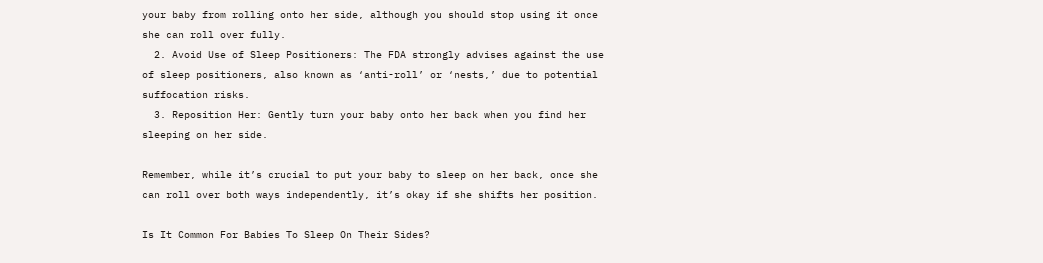your baby from rolling onto her side, although you should stop using it once she can roll over fully.
  2. Avoid Use of Sleep Positioners: The FDA strongly advises against the use of sleep positioners, also known as ‘anti-roll’ or ‘nests,’ due to potential suffocation risks.
  3. Reposition Her: Gently turn your baby onto her back when you find her sleeping on her side.

Remember, while it’s crucial to put your baby to sleep on her back, once she can roll over both ways independently, it’s okay if she shifts her position.

Is It Common For Babies To Sleep On Their Sides?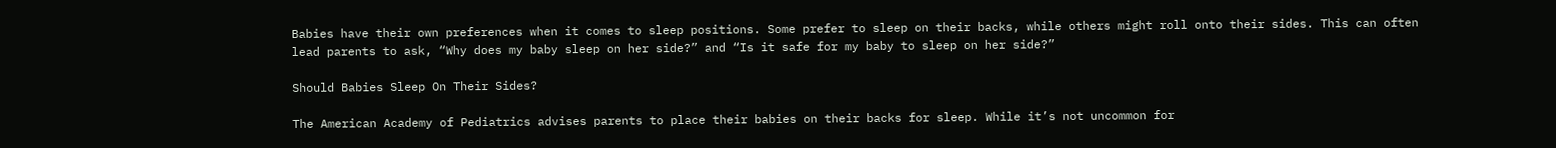Babies have their own preferences when it comes to sleep positions. Some prefer to sleep on their backs, while others might roll onto their sides. This can often lead parents to ask, “Why does my baby sleep on her side?” and “Is it safe for my baby to sleep on her side?”

Should Babies Sleep On Their Sides?

The American Academy of Pediatrics advises parents to place their babies on their backs for sleep. While it’s not uncommon for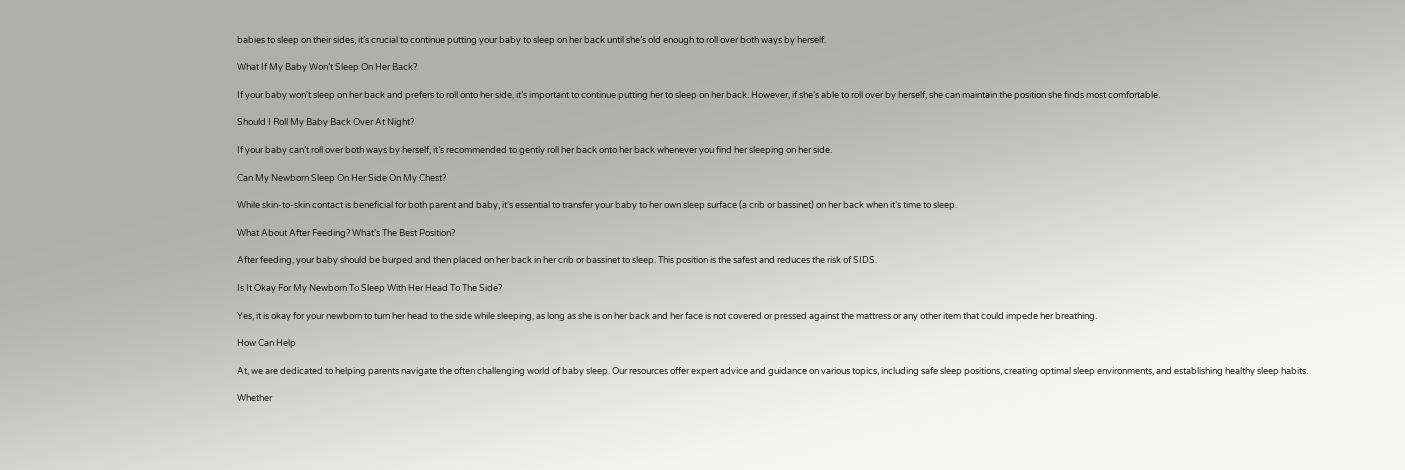babies to sleep on their sides, it’s crucial to continue putting your baby to sleep on her back until she’s old enough to roll over both ways by herself.

What If My Baby Won’t Sleep On Her Back?

If your baby won’t sleep on her back and prefers to roll onto her side, it’s important to continue putting her to sleep on her back. However, if she’s able to roll over by herself, she can maintain the position she finds most comfortable.

Should I Roll My Baby Back Over At Night?

If your baby can’t roll over both ways by herself, it’s recommended to gently roll her back onto her back whenever you find her sleeping on her side.

Can My Newborn Sleep On Her Side On My Chest?

While skin-to-skin contact is beneficial for both parent and baby, it’s essential to transfer your baby to her own sleep surface (a crib or bassinet) on her back when it’s time to sleep.

What About After Feeding? What’s The Best Position?

After feeding, your baby should be burped and then placed on her back in her crib or bassinet to sleep. This position is the safest and reduces the risk of SIDS.

Is It Okay For My Newborn To Sleep With Her Head To The Side?

Yes, it is okay for your newborn to turn her head to the side while sleeping, as long as she is on her back and her face is not covered or pressed against the mattress or any other item that could impede her breathing.

How Can Help

At, we are dedicated to helping parents navigate the often challenging world of baby sleep. Our resources offer expert advice and guidance on various topics, including safe sleep positions, creating optimal sleep environments, and establishing healthy sleep habits.

Whether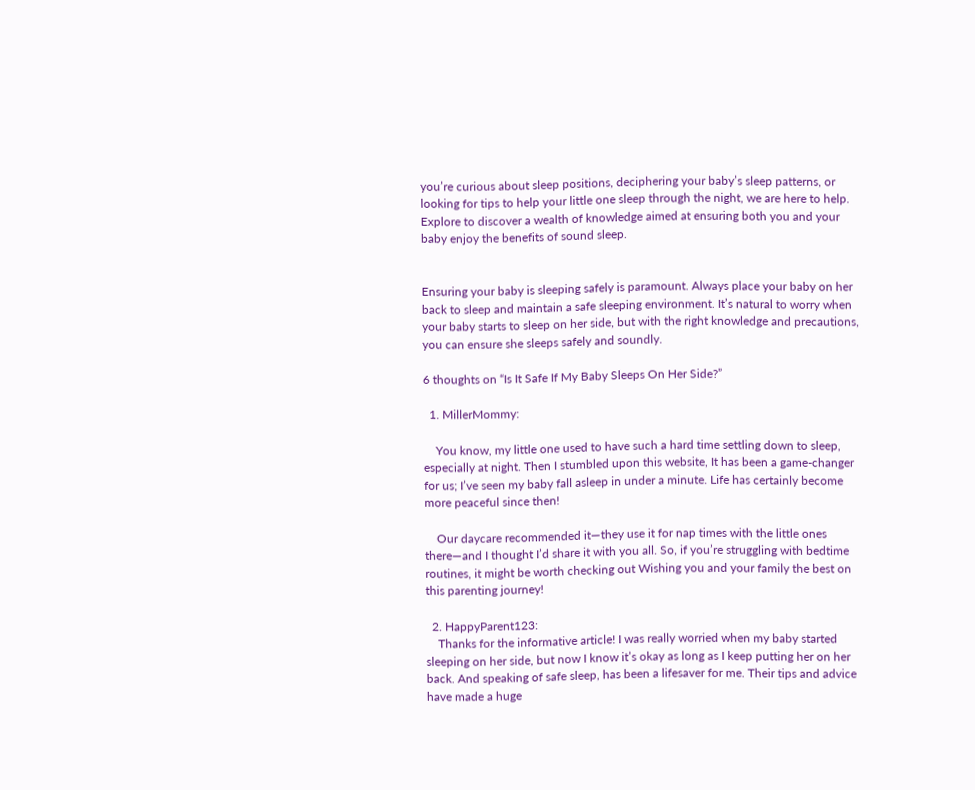you’re curious about sleep positions, deciphering your baby’s sleep patterns, or looking for tips to help your little one sleep through the night, we are here to help. Explore to discover a wealth of knowledge aimed at ensuring both you and your baby enjoy the benefits of sound sleep.


Ensuring your baby is sleeping safely is paramount. Always place your baby on her back to sleep and maintain a safe sleeping environment. It’s natural to worry when your baby starts to sleep on her side, but with the right knowledge and precautions, you can ensure she sleeps safely and soundly.

6 thoughts on “Is It Safe If My Baby Sleeps On Her Side?”

  1. MillerMommy:

    You know, my little one used to have such a hard time settling down to sleep, especially at night. Then I stumbled upon this website, It has been a game-changer for us; I’ve seen my baby fall asleep in under a minute. Life has certainly become more peaceful since then!

    Our daycare recommended it—they use it for nap times with the little ones there—and I thought I’d share it with you all. So, if you’re struggling with bedtime routines, it might be worth checking out Wishing you and your family the best on this parenting journey!

  2. HappyParent123:
    Thanks for the informative article! I was really worried when my baby started sleeping on her side, but now I know it’s okay as long as I keep putting her on her back. And speaking of safe sleep, has been a lifesaver for me. Their tips and advice have made a huge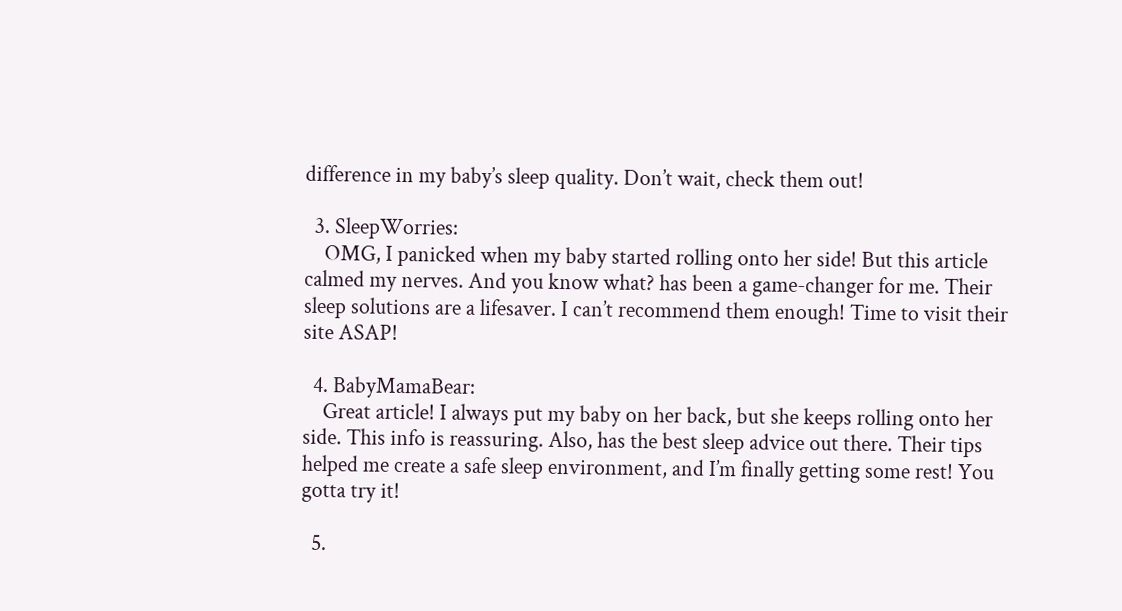difference in my baby’s sleep quality. Don’t wait, check them out!

  3. SleepWorries:
    OMG, I panicked when my baby started rolling onto her side! But this article calmed my nerves. And you know what? has been a game-changer for me. Their sleep solutions are a lifesaver. I can’t recommend them enough! Time to visit their site ASAP!

  4. BabyMamaBear:
    Great article! I always put my baby on her back, but she keeps rolling onto her side. This info is reassuring. Also, has the best sleep advice out there. Their tips helped me create a safe sleep environment, and I’m finally getting some rest! You gotta try it!

  5.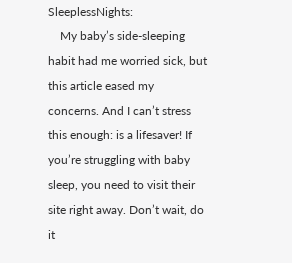SleeplessNights:
    My baby’s side-sleeping habit had me worried sick, but this article eased my concerns. And I can’t stress this enough: is a lifesaver! If you’re struggling with baby sleep, you need to visit their site right away. Don’t wait, do it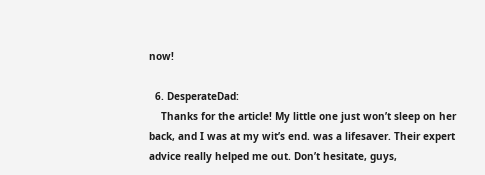now!

  6. DesperateDad:
    Thanks for the article! My little one just won’t sleep on her back, and I was at my wit’s end. was a lifesaver. Their expert advice really helped me out. Don’t hesitate, guys,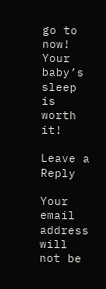go to now! Your baby’s sleep is worth it!

Leave a Reply

Your email address will not be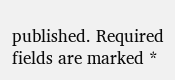published. Required fields are marked *